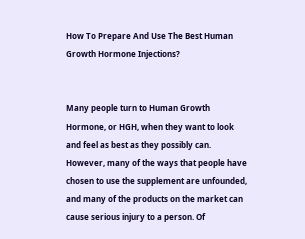How To Prepare And Use The Best Human Growth Hormone Injections?


Many people turn to Human Growth Hormone, or HGH, when they want to look and feel as best as they possibly can. However, many of the ways that people have chosen to use the supplement are unfounded, and many of the products on the market can cause serious injury to a person. Of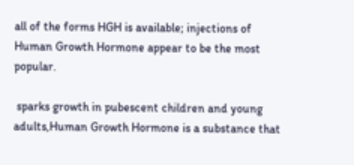all of the forms HGH is available; injections of Human Growth Hormone appear to be the most popular.

 sparks growth in pubescent children and young adults,Human Growth Hormone is a substance that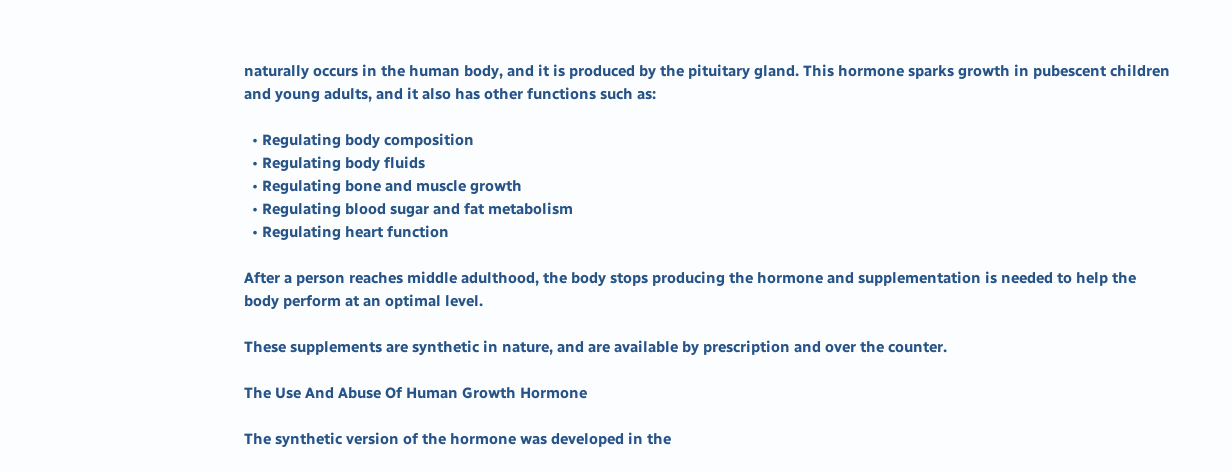naturally occurs in the human body, and it is produced by the pituitary gland. This hormone sparks growth in pubescent children and young adults, and it also has other functions such as:

  • Regulating body composition
  • Regulating body fluids
  • Regulating bone and muscle growth
  • Regulating blood sugar and fat metabolism
  • Regulating heart function

After a person reaches middle adulthood, the body stops producing the hormone and supplementation is needed to help the body perform at an optimal level.

These supplements are synthetic in nature, and are available by prescription and over the counter.

The Use And Abuse Of Human Growth Hormone

The synthetic version of the hormone was developed in the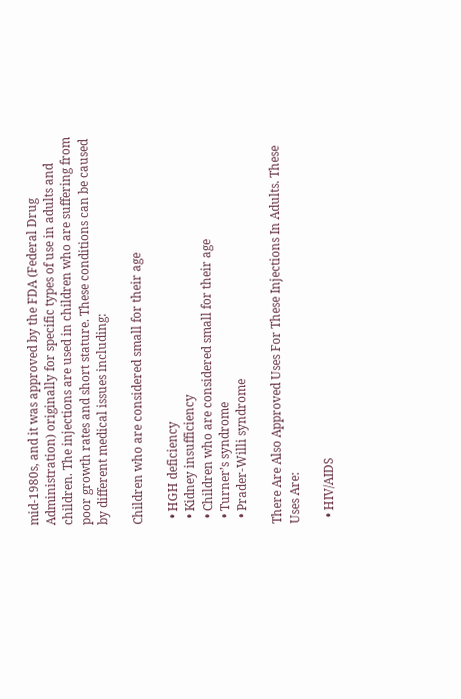mid-1980s, and it was approved by the FDA (Federal Drug Administration) originally for specific types of use in adults and children. The injections are used in children who are suffering from poor growth rates and short stature. These conditions can be caused by different medical issues including:

Children who are considered small for their age

  • HGH deficiency
  • Kidney insufficiency
  • Children who are considered small for their age
  • Turner’s syndrome
  • Prader-Willi syndrome

There Are Also Approved Uses For These Injections In Adults. These Uses Are:

  • HIV/AIDS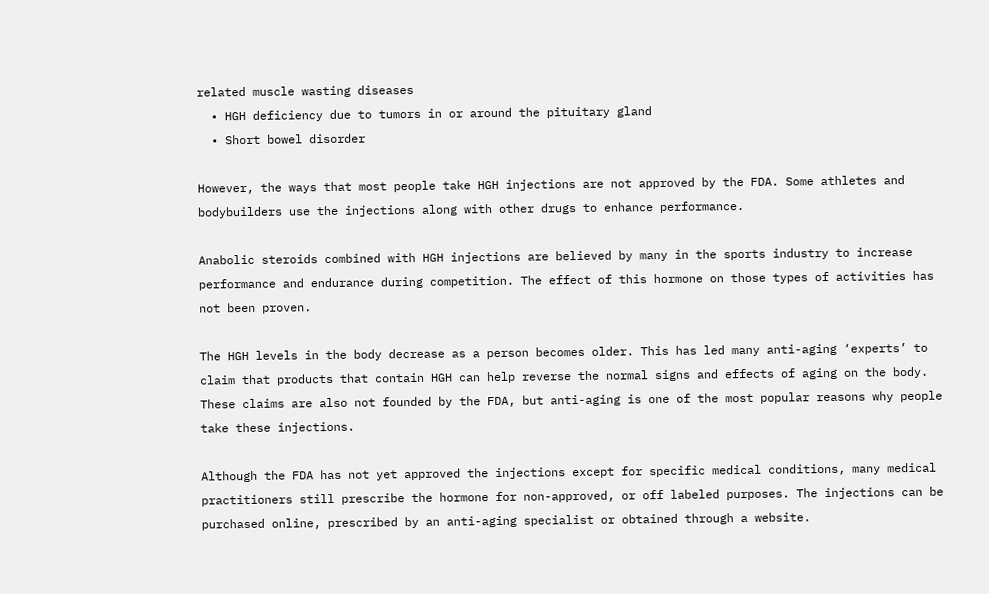related muscle wasting diseases
  • HGH deficiency due to tumors in or around the pituitary gland
  • Short bowel disorder

However, the ways that most people take HGH injections are not approved by the FDA. Some athletes and bodybuilders use the injections along with other drugs to enhance performance.

Anabolic steroids combined with HGH injections are believed by many in the sports industry to increase performance and endurance during competition. The effect of this hormone on those types of activities has not been proven.

The HGH levels in the body decrease as a person becomes older. This has led many anti-aging ‘experts’ to claim that products that contain HGH can help reverse the normal signs and effects of aging on the body. These claims are also not founded by the FDA, but anti-aging is one of the most popular reasons why people take these injections.

Although the FDA has not yet approved the injections except for specific medical conditions, many medical practitioners still prescribe the hormone for non-approved, or off labeled purposes. The injections can be purchased online, prescribed by an anti-aging specialist or obtained through a website.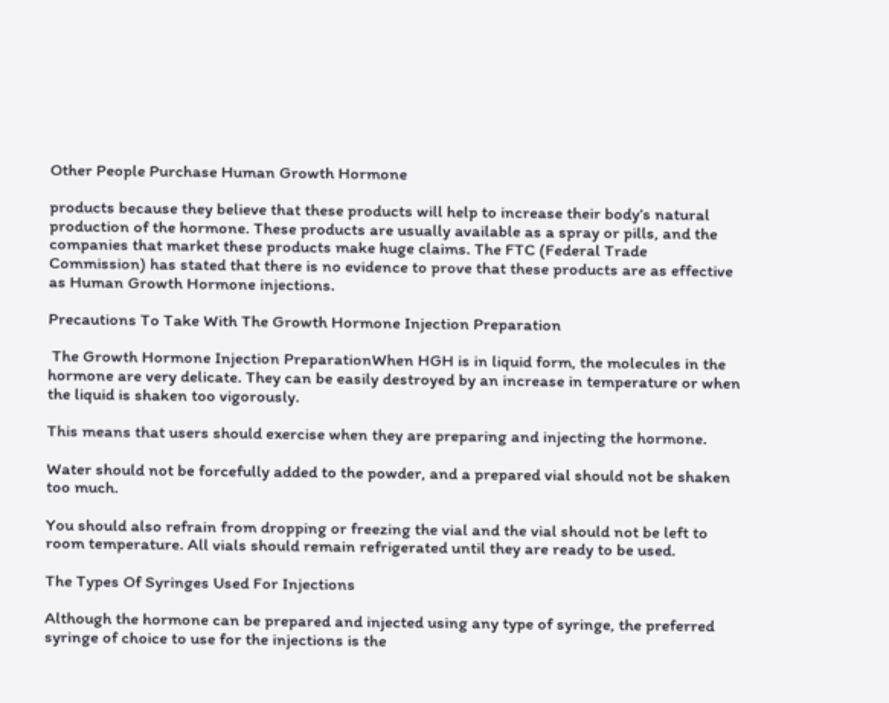Other People Purchase Human Growth Hormone

products because they believe that these products will help to increase their body’s natural production of the hormone. These products are usually available as a spray or pills, and the companies that market these products make huge claims. The FTC (Federal Trade Commission) has stated that there is no evidence to prove that these products are as effective as Human Growth Hormone injections.

Precautions To Take With The Growth Hormone Injection Preparation

 The Growth Hormone Injection PreparationWhen HGH is in liquid form, the molecules in the hormone are very delicate. They can be easily destroyed by an increase in temperature or when the liquid is shaken too vigorously.

This means that users should exercise when they are preparing and injecting the hormone.

Water should not be forcefully added to the powder, and a prepared vial should not be shaken too much.

You should also refrain from dropping or freezing the vial and the vial should not be left to room temperature. All vials should remain refrigerated until they are ready to be used.

The Types Of Syringes Used For Injections

Although the hormone can be prepared and injected using any type of syringe, the preferred syringe of choice to use for the injections is the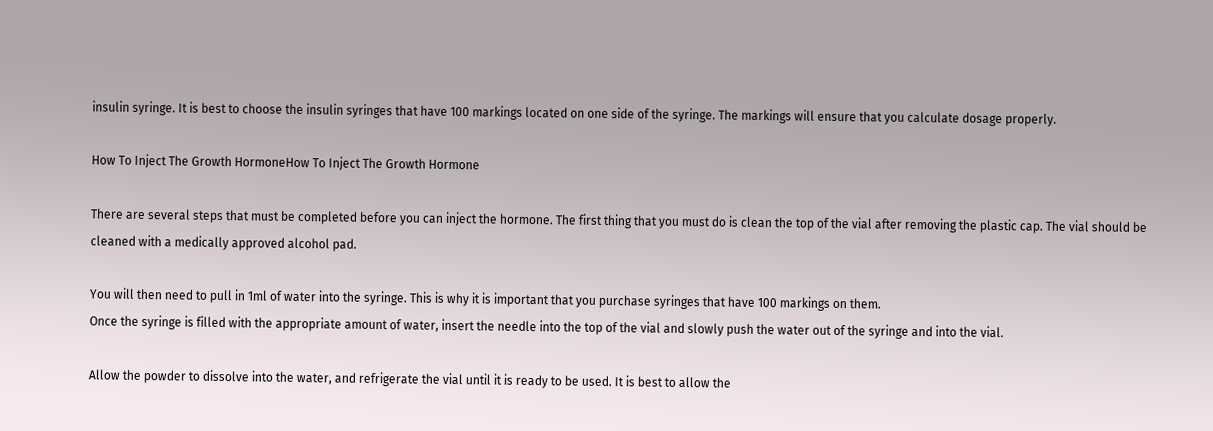insulin syringe. It is best to choose the insulin syringes that have 100 markings located on one side of the syringe. The markings will ensure that you calculate dosage properly.

How To Inject The Growth HormoneHow To Inject The Growth Hormone

There are several steps that must be completed before you can inject the hormone. The first thing that you must do is clean the top of the vial after removing the plastic cap. The vial should be cleaned with a medically approved alcohol pad.

You will then need to pull in 1ml of water into the syringe. This is why it is important that you purchase syringes that have 100 markings on them.
Once the syringe is filled with the appropriate amount of water, insert the needle into the top of the vial and slowly push the water out of the syringe and into the vial.

Allow the powder to dissolve into the water, and refrigerate the vial until it is ready to be used. It is best to allow the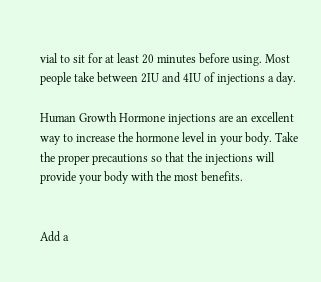vial to sit for at least 20 minutes before using. Most people take between 2IU and 4IU of injections a day.

Human Growth Hormone injections are an excellent way to increase the hormone level in your body. Take the proper precautions so that the injections will provide your body with the most benefits.


Add a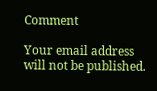Comment

Your email address will not be published.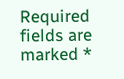Required fields are marked *